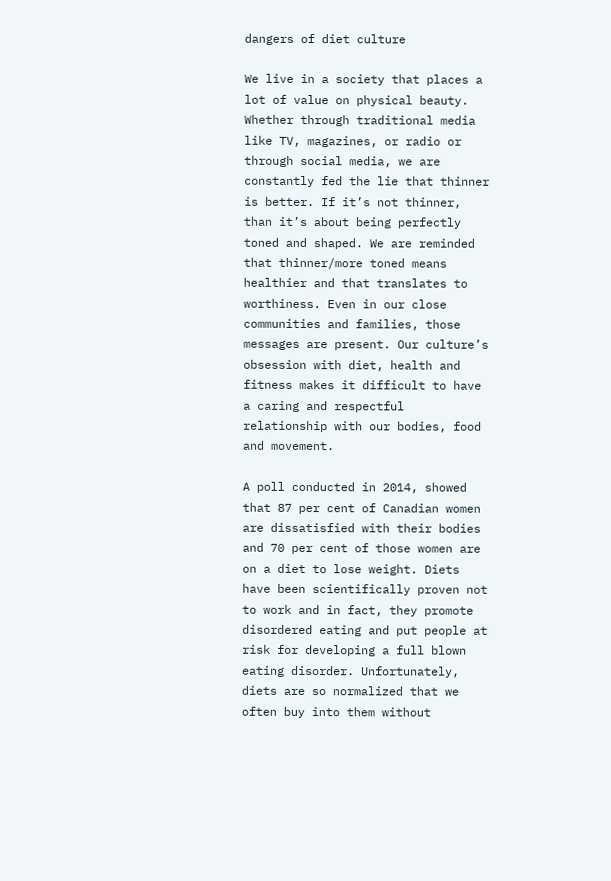dangers of diet culture

We live in a society that places a lot of value on physical beauty. Whether through traditional media like TV, magazines, or radio or through social media, we are constantly fed the lie that thinner is better. If it’s not thinner, than it’s about being perfectly toned and shaped. We are reminded that thinner/more toned means healthier and that translates to worthiness. Even in our close communities and families, those messages are present. Our culture’s obsession with diet, health and fitness makes it difficult to have a caring and respectful relationship with our bodies, food and movement.

A poll conducted in 2014, showed that 87 per cent of Canadian women are dissatisfied with their bodies and 70 per cent of those women are on a diet to lose weight. Diets have been scientifically proven not to work and in fact, they promote disordered eating and put people at risk for developing a full blown eating disorder. Unfortunately, diets are so normalized that we often buy into them without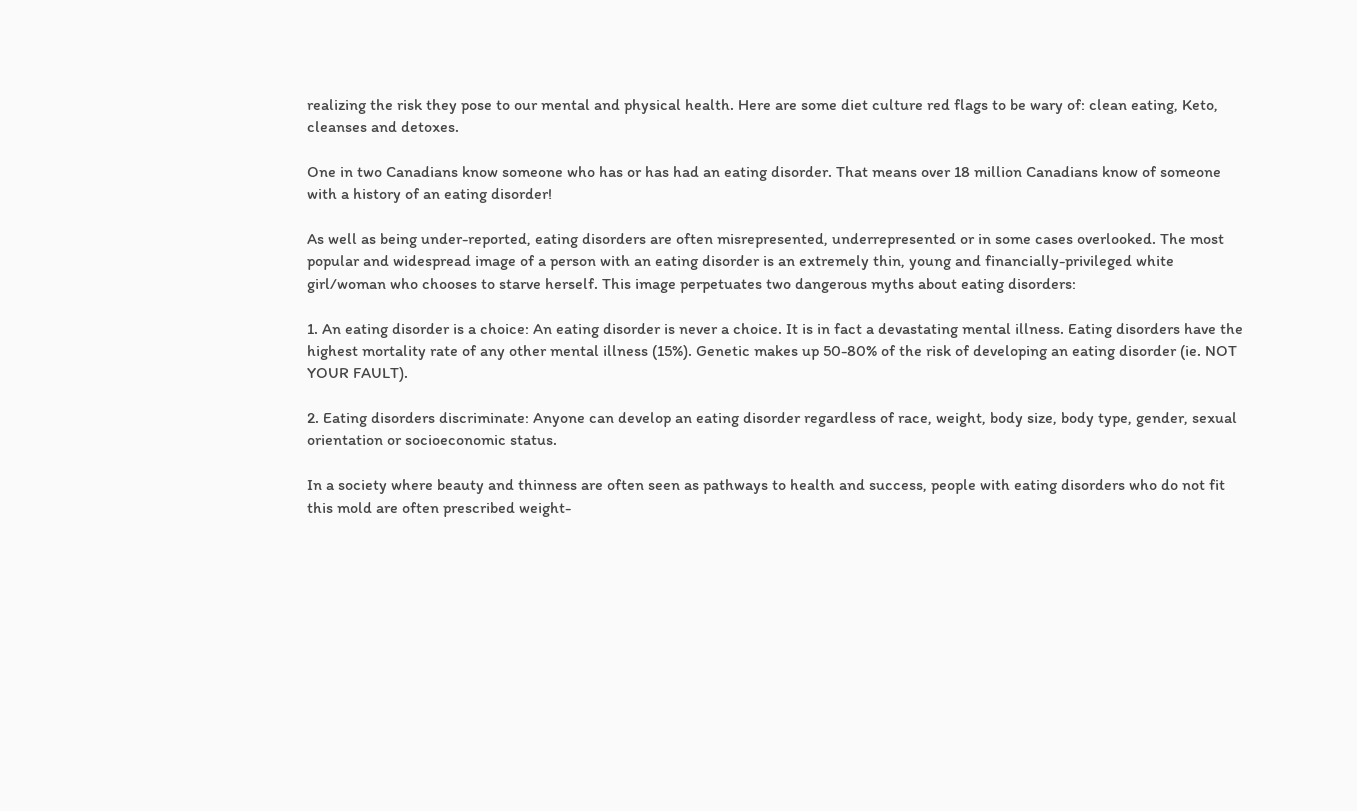realizing the risk they pose to our mental and physical health. Here are some diet culture red flags to be wary of: clean eating, Keto, cleanses and detoxes.

One in two Canadians know someone who has or has had an eating disorder. That means over 18 million Canadians know of someone with a history of an eating disorder!

As well as being under-reported, eating disorders are often misrepresented, underrepresented or in some cases overlooked. The most popular and widespread image of a person with an eating disorder is an extremely thin, young and financially-privileged white girl/woman who chooses to starve herself. This image perpetuates two dangerous myths about eating disorders:

1. An eating disorder is a choice: An eating disorder is never a choice. It is in fact a devastating mental illness. Eating disorders have the highest mortality rate of any other mental illness (15%). Genetic makes up 50-80% of the risk of developing an eating disorder (ie. NOT YOUR FAULT).

2. Eating disorders discriminate: Anyone can develop an eating disorder regardless of race, weight, body size, body type, gender, sexual orientation or socioeconomic status.

In a society where beauty and thinness are often seen as pathways to health and success, people with eating disorders who do not fit this mold are often prescribed weight-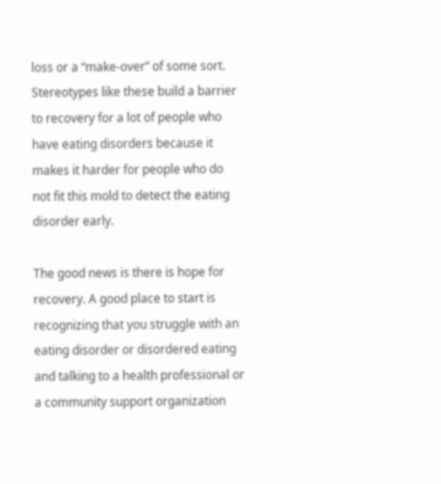loss or a “make-over” of some sort. Stereotypes like these build a barrier to recovery for a lot of people who have eating disorders because it makes it harder for people who do not fit this mold to detect the eating disorder early.

The good news is there is hope for recovery. A good place to start is recognizing that you struggle with an eating disorder or disordered eating and talking to a health professional or a community support organization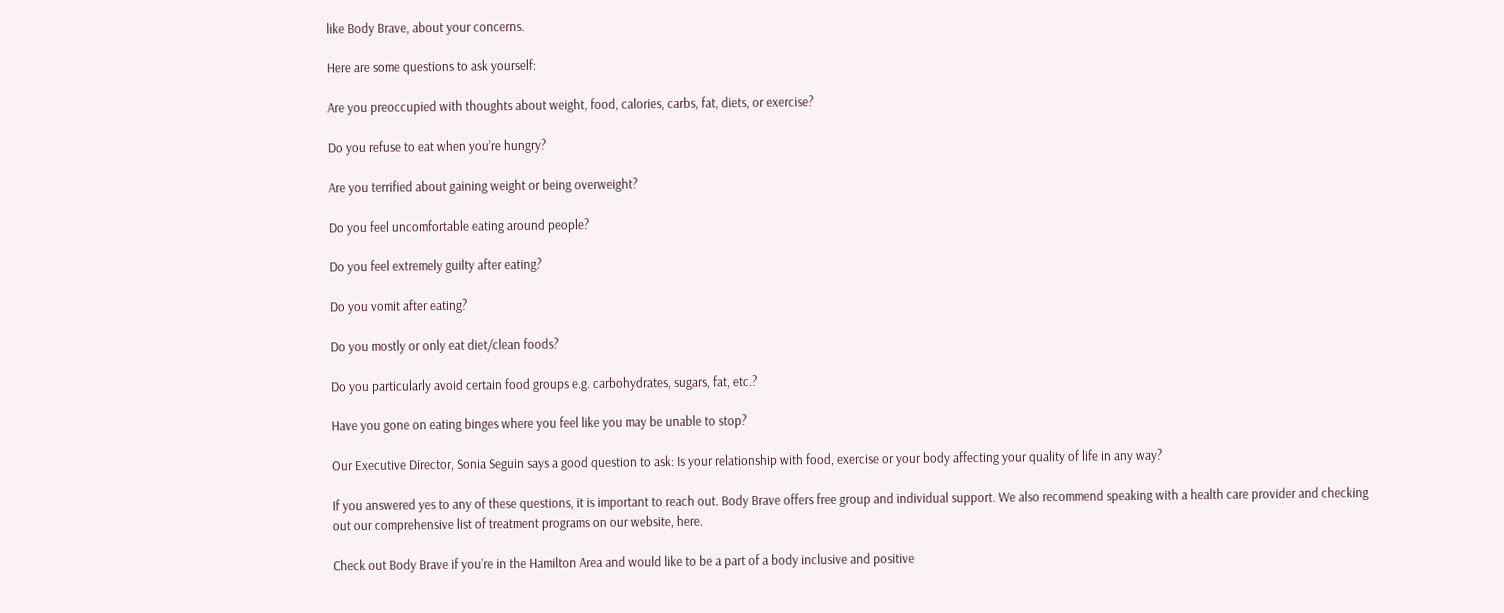like Body Brave, about your concerns.

Here are some questions to ask yourself:

Are you preoccupied with thoughts about weight, food, calories, carbs, fat, diets, or exercise?

Do you refuse to eat when you’re hungry?

Are you terrified about gaining weight or being overweight?

Do you feel uncomfortable eating around people?

Do you feel extremely guilty after eating?

Do you vomit after eating?

Do you mostly or only eat diet/clean foods?

Do you particularly avoid certain food groups e.g. carbohydrates, sugars, fat, etc.?

Have you gone on eating binges where you feel like you may be unable to stop?

Our Executive Director, Sonia Seguin says a good question to ask: Is your relationship with food, exercise or your body affecting your quality of life in any way?

If you answered yes to any of these questions, it is important to reach out. Body Brave offers free group and individual support. We also recommend speaking with a health care provider and checking out our comprehensive list of treatment programs on our website, here.

Check out Body Brave if you’re in the Hamilton Area and would like to be a part of a body inclusive and positive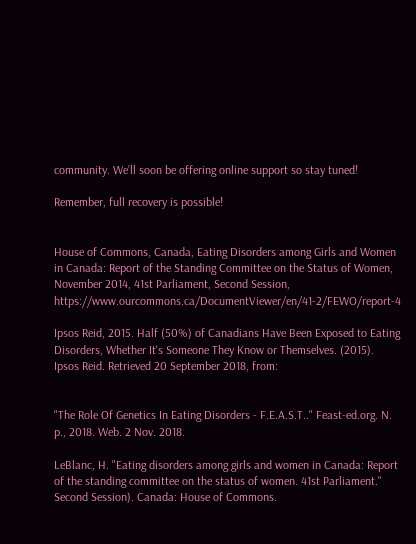community. We’ll soon be offering online support so stay tuned!

Remember, full recovery is possible!


House of Commons, Canada, Eating Disorders among Girls and Women in Canada: Report of the Standing Committee on the Status of Women, November 2014, 41st Parliament, Second Session, https://www.ourcommons.ca/DocumentViewer/en/41-2/FEWO/report-4

Ipsos Reid, 2015. Half (50%) of Canadians Have Been Exposed to Eating Disorders, Whether It's Someone They Know or Themselves. (2015). Ipsos Reid. Retrieved 20 September 2018, from:


"The Role Of Genetics In Eating Disorders - F.E.A.S.T.." Feast-ed.org. N. p., 2018. Web. 2 Nov. 2018.

LeBlanc, H. "Eating disorders among girls and women in Canada: Report of the standing committee on the status of women. 41st Parliament." Second Session). Canada: House of Commons.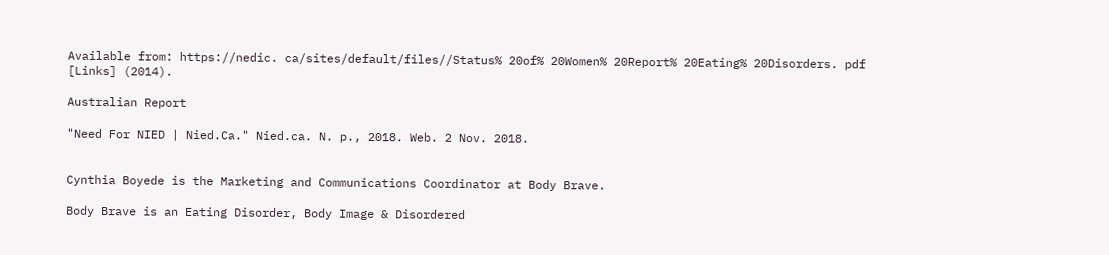Available from: https://nedic. ca/sites/default/files//Status% 20of% 20Women% 20Report% 20Eating% 20Disorders. pdf [Links] (2014).

Australian Report

"Need For NIED | Nied.Ca." Nied.ca. N. p., 2018. Web. 2 Nov. 2018.


Cynthia Boyede is the Marketing and Communications Coordinator at Body Brave.

Body Brave is an Eating Disorder, Body Image & Disordered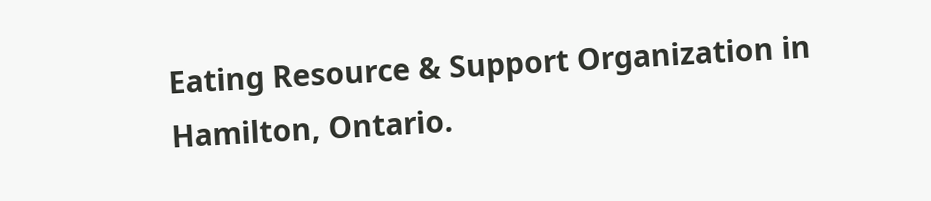Eating Resource & Support Organization in Hamilton, Ontario.